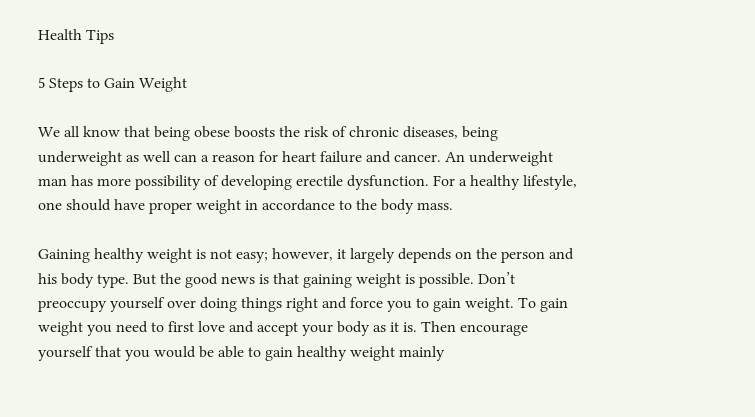Health Tips

5 Steps to Gain Weight

We all know that being obese boosts the risk of chronic diseases, being underweight as well can a reason for heart failure and cancer. An underweight man has more possibility of developing erectile dysfunction. For a healthy lifestyle, one should have proper weight in accordance to the body mass.

Gaining healthy weight is not easy; however, it largely depends on the person and his body type. But the good news is that gaining weight is possible. Don’t preoccupy yourself over doing things right and force you to gain weight. To gain weight you need to first love and accept your body as it is. Then encourage yourself that you would be able to gain healthy weight mainly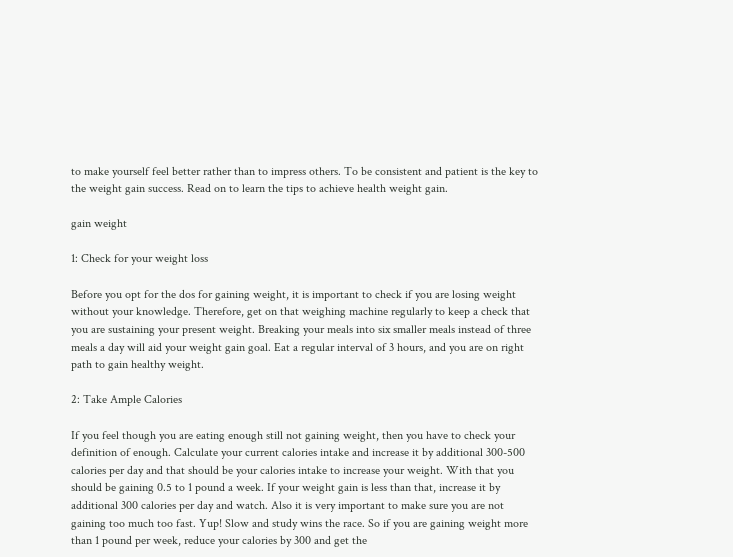to make yourself feel better rather than to impress others. To be consistent and patient is the key to the weight gain success. Read on to learn the tips to achieve health weight gain.

gain weight

1: Check for your weight loss

Before you opt for the dos for gaining weight, it is important to check if you are losing weight without your knowledge. Therefore, get on that weighing machine regularly to keep a check that you are sustaining your present weight. Breaking your meals into six smaller meals instead of three meals a day will aid your weight gain goal. Eat a regular interval of 3 hours, and you are on right path to gain healthy weight.

2: Take Ample Calories

If you feel though you are eating enough still not gaining weight, then you have to check your definition of enough. Calculate your current calories intake and increase it by additional 300-500 calories per day and that should be your calories intake to increase your weight. With that you should be gaining 0.5 to 1 pound a week. If your weight gain is less than that, increase it by additional 300 calories per day and watch. Also it is very important to make sure you are not gaining too much too fast. Yup! Slow and study wins the race. So if you are gaining weight more than 1 pound per week, reduce your calories by 300 and get the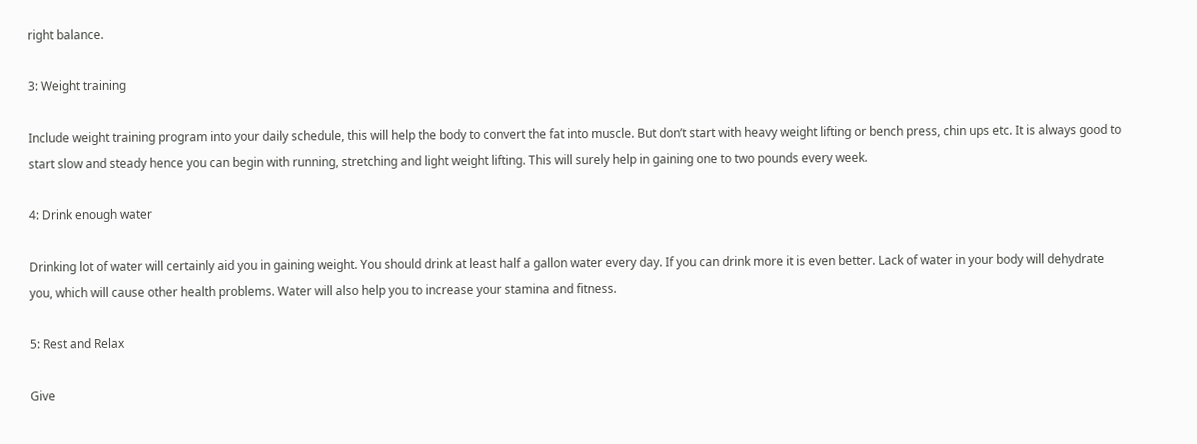right balance.

3: Weight training

Include weight training program into your daily schedule, this will help the body to convert the fat into muscle. But don’t start with heavy weight lifting or bench press, chin ups etc. It is always good to start slow and steady hence you can begin with running, stretching and light weight lifting. This will surely help in gaining one to two pounds every week.

4: Drink enough water

Drinking lot of water will certainly aid you in gaining weight. You should drink at least half a gallon water every day. If you can drink more it is even better. Lack of water in your body will dehydrate you, which will cause other health problems. Water will also help you to increase your stamina and fitness.

5: Rest and Relax

Give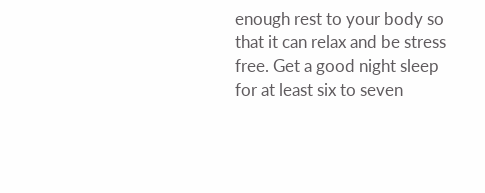enough rest to your body so that it can relax and be stress free. Get a good night sleep for at least six to seven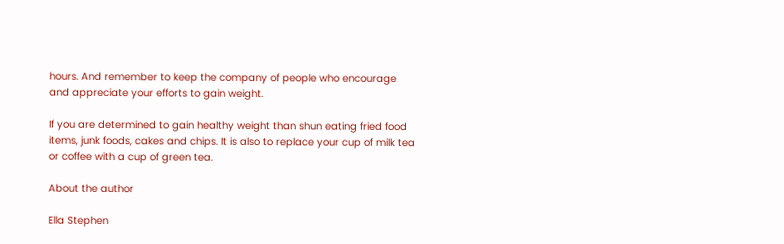hours. And remember to keep the company of people who encourage and appreciate your efforts to gain weight.

If you are determined to gain healthy weight than shun eating fried food items, junk foods, cakes and chips. It is also to replace your cup of milk tea or coffee with a cup of green tea.

About the author

Ella Stephen